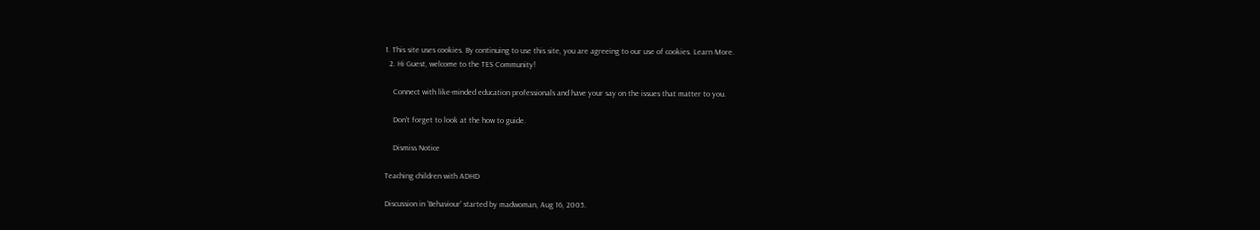1. This site uses cookies. By continuing to use this site, you are agreeing to our use of cookies. Learn More.
  2. Hi Guest, welcome to the TES Community!

    Connect with like-minded education professionals and have your say on the issues that matter to you.

    Don't forget to look at the how to guide.

    Dismiss Notice

Teaching children with ADHD

Discussion in 'Behaviour' started by madwoman, Aug 16, 2005.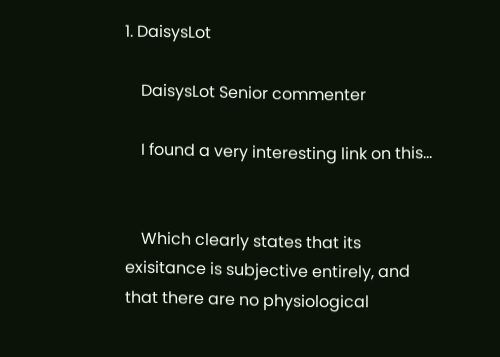1. DaisysLot

    DaisysLot Senior commenter

    I found a very interesting link on this...


    Which clearly states that its exisitance is subjective entirely, and that there are no physiological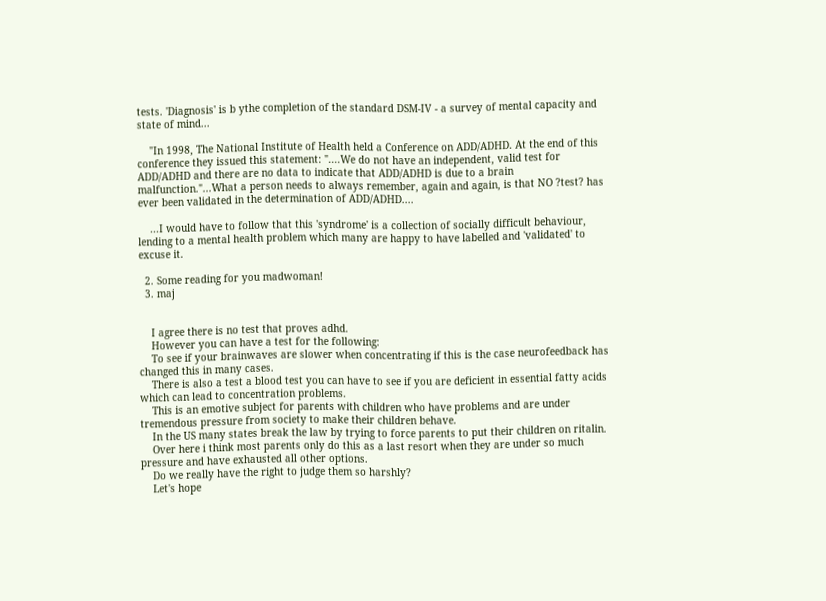tests. 'Diagnosis' is b ythe completion of the standard DSM-IV - a survey of mental capacity and state of mind...

    "In 1998, The National Institute of Health held a Conference on ADD/ADHD. At the end of this conference they issued this statement: "....We do not have an independent, valid test for ADD/ADHD and there are no data to indicate that ADD/ADHD is due to a brain malfunction."...What a person needs to always remember, again and again, is that NO ?test? has ever been validated in the determination of ADD/ADHD....

    ...I would have to follow that this 'syndrome' is a collection of socially difficult behaviour, lending to a mental health problem which many are happy to have labelled and 'validated' to excuse it.

  2. Some reading for you madwoman!
  3. maj


    I agree there is no test that proves adhd.
    However you can have a test for the following:
    To see if your brainwaves are slower when concentrating if this is the case neurofeedback has changed this in many cases.
    There is also a test a blood test you can have to see if you are deficient in essential fatty acids which can lead to concentration problems.
    This is an emotive subject for parents with children who have problems and are under tremendous pressure from society to make their children behave.
    In the US many states break the law by trying to force parents to put their children on ritalin.
    Over here i think most parents only do this as a last resort when they are under so much pressure and have exhausted all other options.
    Do we really have the right to judge them so harshly?
    Let's hope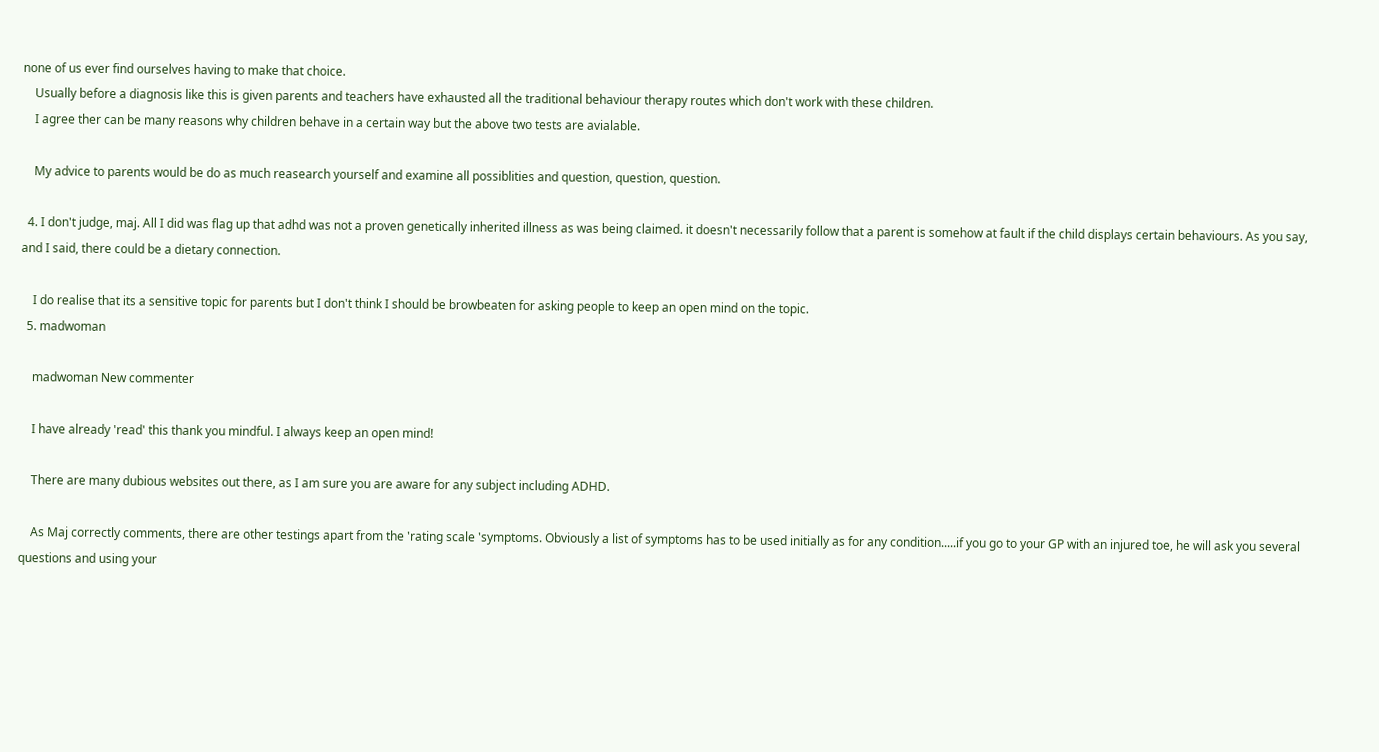none of us ever find ourselves having to make that choice.
    Usually before a diagnosis like this is given parents and teachers have exhausted all the traditional behaviour therapy routes which don't work with these children.
    I agree ther can be many reasons why children behave in a certain way but the above two tests are avialable.

    My advice to parents would be do as much reasearch yourself and examine all possiblities and question, question, question.

  4. I don't judge, maj. All I did was flag up that adhd was not a proven genetically inherited illness as was being claimed. it doesn't necessarily follow that a parent is somehow at fault if the child displays certain behaviours. As you say, and I said, there could be a dietary connection.

    I do realise that its a sensitive topic for parents but I don't think I should be browbeaten for asking people to keep an open mind on the topic.
  5. madwoman

    madwoman New commenter

    I have already 'read' this thank you mindful. I always keep an open mind!

    There are many dubious websites out there, as I am sure you are aware for any subject including ADHD.

    As Maj correctly comments, there are other testings apart from the 'rating scale 'symptoms. Obviously a list of symptoms has to be used initially as for any condition.....if you go to your GP with an injured toe, he will ask you several questions and using your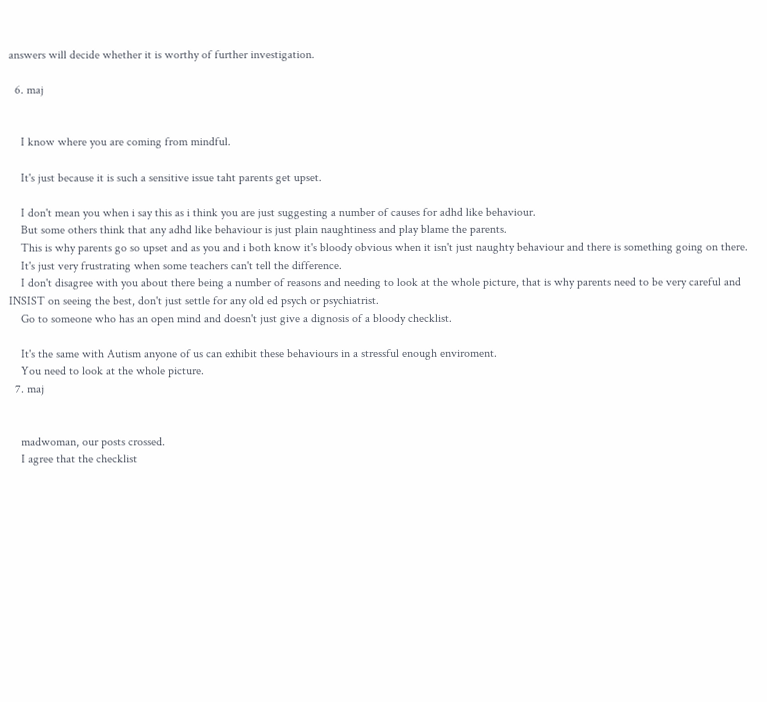answers will decide whether it is worthy of further investigation.

  6. maj


    I know where you are coming from mindful.

    It's just because it is such a sensitive issue taht parents get upset.

    I don't mean you when i say this as i think you are just suggesting a number of causes for adhd like behaviour.
    But some others think that any adhd like behaviour is just plain naughtiness and play blame the parents.
    This is why parents go so upset and as you and i both know it's bloody obvious when it isn't just naughty behaviour and there is something going on there.
    It's just very frustrating when some teachers can't tell the difference.
    I don't disagree with you about there being a number of reasons and needing to look at the whole picture, that is why parents need to be very careful and INSIST on seeing the best, don't just settle for any old ed psych or psychiatrist.
    Go to someone who has an open mind and doesn't just give a dignosis of a bloody checklist.

    It's the same with Autism anyone of us can exhibit these behaviours in a stressful enough enviroment.
    You need to look at the whole picture.
  7. maj


    madwoman, our posts crossed.
    I agree that the checklist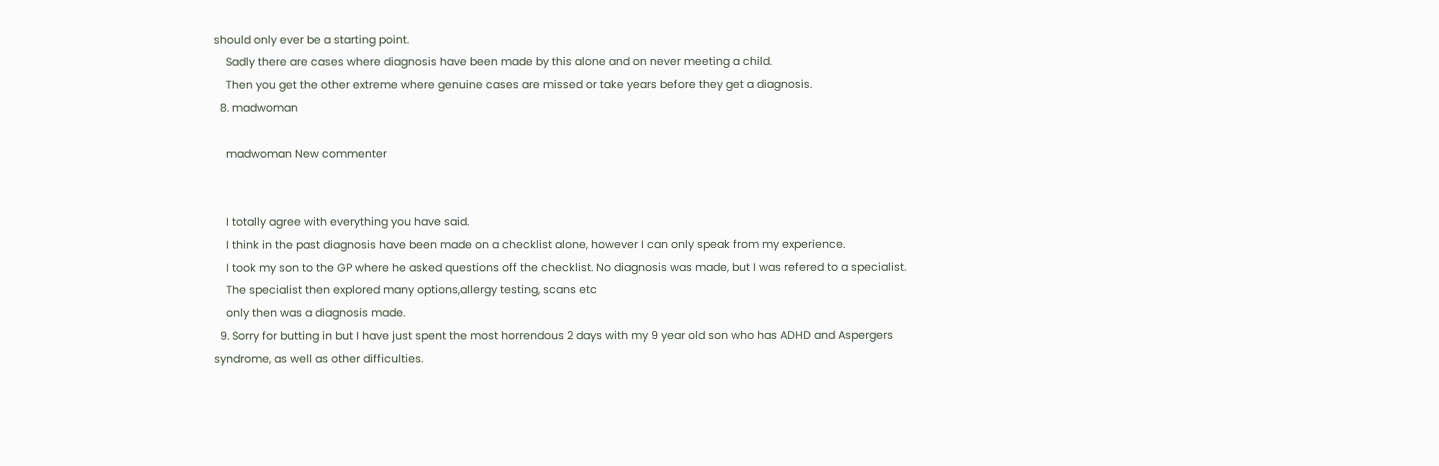should only ever be a starting point.
    Sadly there are cases where diagnosis have been made by this alone and on never meeting a child.
    Then you get the other extreme where genuine cases are missed or take years before they get a diagnosis.
  8. madwoman

    madwoman New commenter


    I totally agree with everything you have said.
    I think in the past diagnosis have been made on a checklist alone, however I can only speak from my experience.
    I took my son to the GP where he asked questions off the checklist. No diagnosis was made, but I was refered to a specialist.
    The specialist then explored many options,allergy testing, scans etc
    only then was a diagnosis made.
  9. Sorry for butting in but I have just spent the most horrendous 2 days with my 9 year old son who has ADHD and Aspergers syndrome, as well as other difficulties.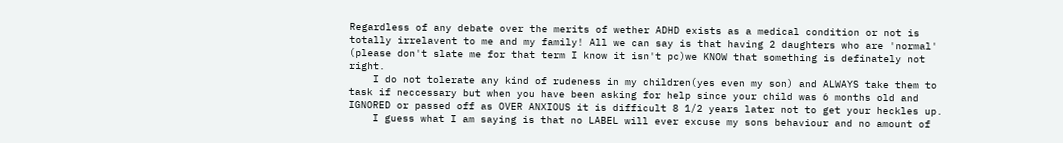Regardless of any debate over the merits of wether ADHD exists as a medical condition or not is totally irrelavent to me and my family! All we can say is that having 2 daughters who are 'normal' (please don't slate me for that term I know it isn't pc)we KNOW that something is definately not right.
    I do not tolerate any kind of rudeness in my children(yes even my son) and ALWAYS take them to task if neccessary but when you have been asking for help since your child was 6 months old and IGNORED or passed off as OVER ANXIOUS it is difficult 8 1/2 years later not to get your heckles up.
    I guess what I am saying is that no LABEL will ever excuse my sons behaviour and no amount of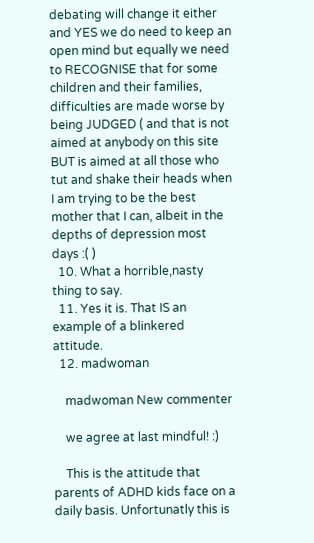debating will change it either and YES we do need to keep an open mind but equally we need to RECOGNISE that for some children and their families, difficulties are made worse by being JUDGED ( and that is not aimed at anybody on this site BUT is aimed at all those who tut and shake their heads when I am trying to be the best mother that I can, albeit in the depths of depression most days :( )
  10. What a horrible,nasty thing to say.
  11. Yes it is. That IS an example of a blinkered attitude.
  12. madwoman

    madwoman New commenter

    we agree at last mindful! :)

    This is the attitude that parents of ADHD kids face on a daily basis. Unfortunatly this is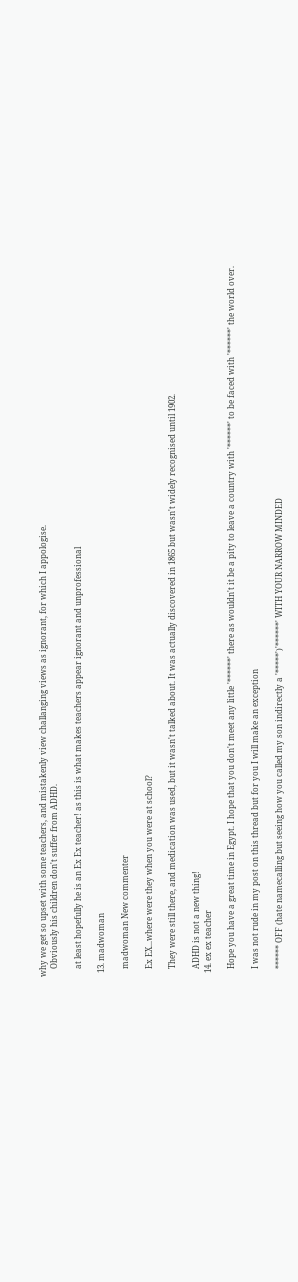why we get so upset with some teachers, and mistakenly view challanging views as ignorant, for which I appologise.
    Obviously his children don't suffer from ADHD.

    at least hopefully he is an Ex Ex teacher! as this is what makes teachers appear ignorant and unprofessional

  13. madwoman

    madwoman New commenter

    Ex EX...where were they when you were at school?

    They were still there, and medication was used, but it wasn't talked about. It was actually discovered in 1865 but wasn't widely recognised until 1902.

    ADHD is not a new thing!
  14. ex ex teacher

    Hope you have a great time in Egypt. I hope that you don't meet any little '******' there as wouldn't it be a pity to leave a country with '******' to be faced with '******' the world over.

    I was not rude in my post on this thread but for you I will make an exception

    ****** OFF (hate namecalling but seeing how you called my son indirectly a '*****')'******' WITH YOUR NARROW MINDED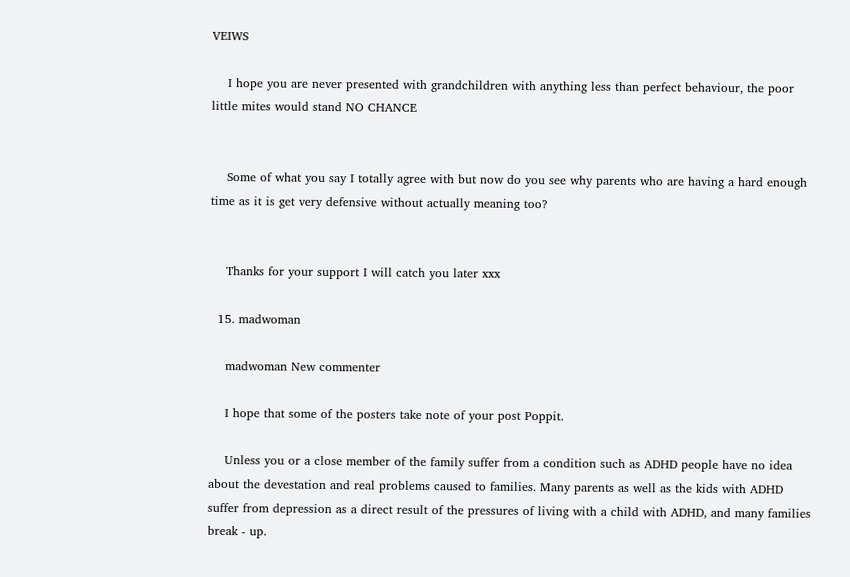VEIWS

    I hope you are never presented with grandchildren with anything less than perfect behaviour, the poor little mites would stand NO CHANCE


    Some of what you say I totally agree with but now do you see why parents who are having a hard enough time as it is get very defensive without actually meaning too?


    Thanks for your support I will catch you later xxx

  15. madwoman

    madwoman New commenter

    I hope that some of the posters take note of your post Poppit.

    Unless you or a close member of the family suffer from a condition such as ADHD people have no idea about the devestation and real problems caused to families. Many parents as well as the kids with ADHD suffer from depression as a direct result of the pressures of living with a child with ADHD, and many families break - up.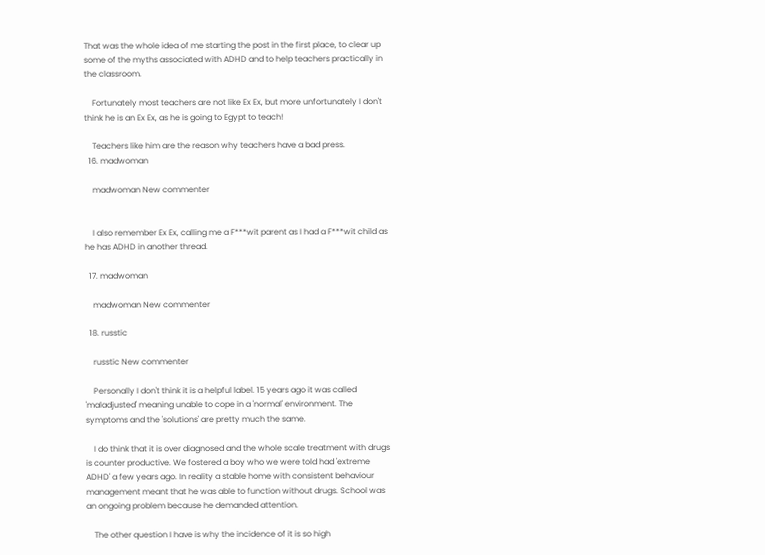That was the whole idea of me starting the post in the first place, to clear up some of the myths associated with ADHD and to help teachers practically in the classroom.

    Fortunately most teachers are not like Ex Ex, but more unfortunately I don't think he is an Ex Ex, as he is going to Egypt to teach!

    Teachers like him are the reason why teachers have a bad press.
  16. madwoman

    madwoman New commenter


    I also remember Ex Ex, calling me a F***wit parent as I had a F***wit child as he has ADHD in another thread.

  17. madwoman

    madwoman New commenter

  18. russtic

    russtic New commenter

    Personally I don't think it is a helpful label. 15 years ago it was called 'maladjusted' meaning unable to cope in a 'normal' environment. The symptoms and the 'solutions' are pretty much the same.

    I do think that it is over diagnosed and the whole scale treatment with drugs is counter productive. We fostered a boy who we were told had 'extreme ADHD' a few years ago. In reality a stable home with consistent behaviour management meant that he was able to function without drugs. School was an ongoing problem because he demanded attention.

    The other question I have is why the incidence of it is so high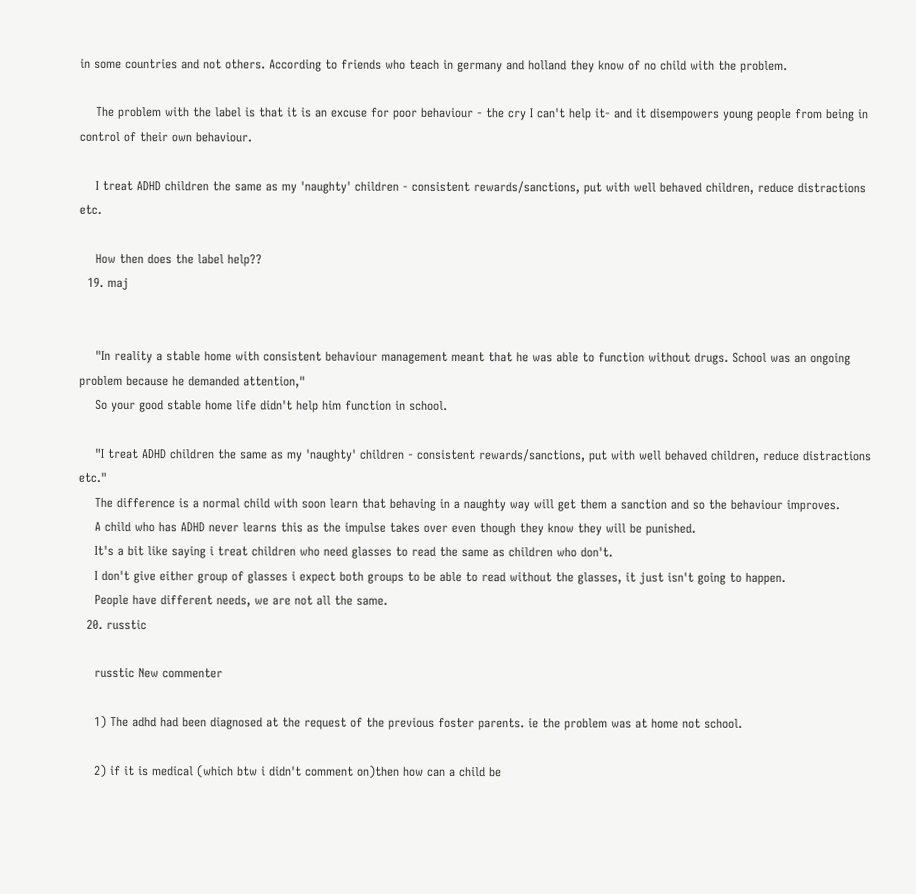in some countries and not others. According to friends who teach in germany and holland they know of no child with the problem.

    The problem with the label is that it is an excuse for poor behaviour - the cry I can't help it- and it disempowers young people from being in control of their own behaviour.

    I treat ADHD children the same as my 'naughty' children - consistent rewards/sanctions, put with well behaved children, reduce distractions etc.

    How then does the label help??
  19. maj


    "In reality a stable home with consistent behaviour management meant that he was able to function without drugs. School was an ongoing problem because he demanded attention,"
    So your good stable home life didn't help him function in school.

    "I treat ADHD children the same as my 'naughty' children - consistent rewards/sanctions, put with well behaved children, reduce distractions etc."
    The difference is a normal child with soon learn that behaving in a naughty way will get them a sanction and so the behaviour improves.
    A child who has ADHD never learns this as the impulse takes over even though they know they will be punished.
    It's a bit like saying i treat children who need glasses to read the same as children who don't.
    I don't give either group of glasses i expect both groups to be able to read without the glasses, it just isn't going to happen.
    People have different needs, we are not all the same.
  20. russtic

    russtic New commenter

    1) The adhd had been diagnosed at the request of the previous foster parents. ie the problem was at home not school.

    2) if it is medical (which btw i didn't comment on)then how can a child be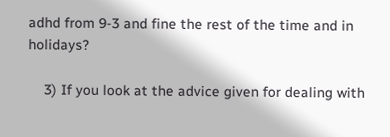adhd from 9-3 and fine the rest of the time and in holidays?

    3) If you look at the advice given for dealing with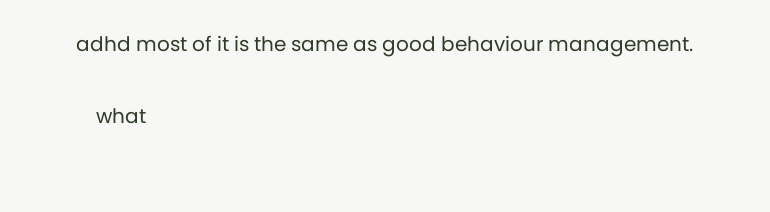adhd most of it is the same as good behaviour management.

    what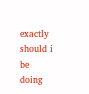exactly should i be doing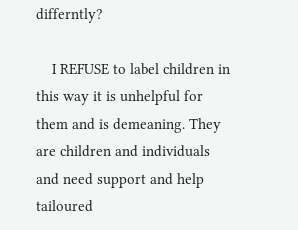differntly?

    I REFUSE to label children in this way it is unhelpful for them and is demeaning. They are children and individuals and need support and help tailoured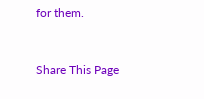for them.


Share This Page